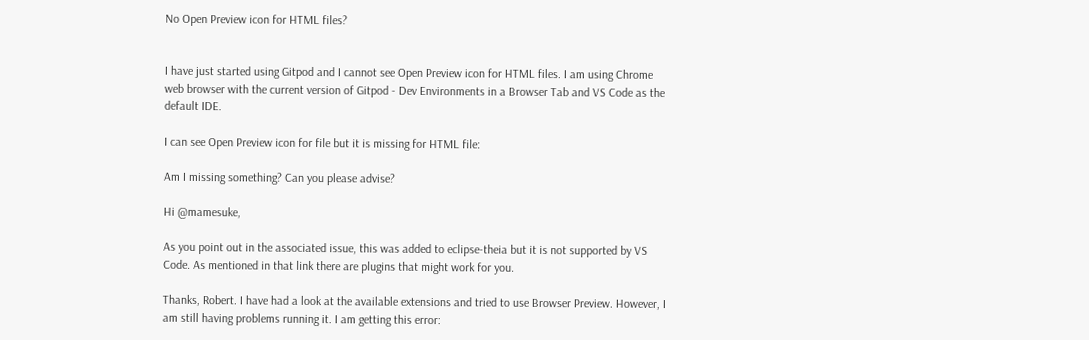No Open Preview icon for HTML files?


I have just started using Gitpod and I cannot see Open Preview icon for HTML files. I am using Chrome web browser with the current version of Gitpod - Dev Environments in a Browser Tab and VS Code as the default IDE.

I can see Open Preview icon for file but it is missing for HTML file:

Am I missing something? Can you please advise?

Hi @mamesuke,

As you point out in the associated issue, this was added to eclipse-theia but it is not supported by VS Code. As mentioned in that link there are plugins that might work for you.

Thanks, Robert. I have had a look at the available extensions and tried to use Browser Preview. However, I am still having problems running it. I am getting this error: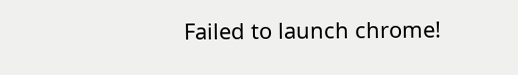Failed to launch chrome!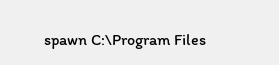spawn C:\Program Files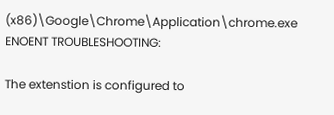(x86)\Google\Chrome\Application\chrome.exe ENOENT TROUBLESHOOTING:

The extenstion is configured to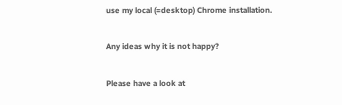use my local (=desktop) Chrome installation.

Any ideas why it is not happy?

Please have a look at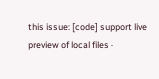this issue: [code] support live preview of local files ·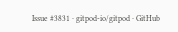Issue #3831 · gitpod-io/gitpod · GitHub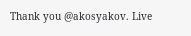Thank you @akosyakov. Live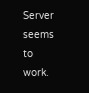Server seems to work.